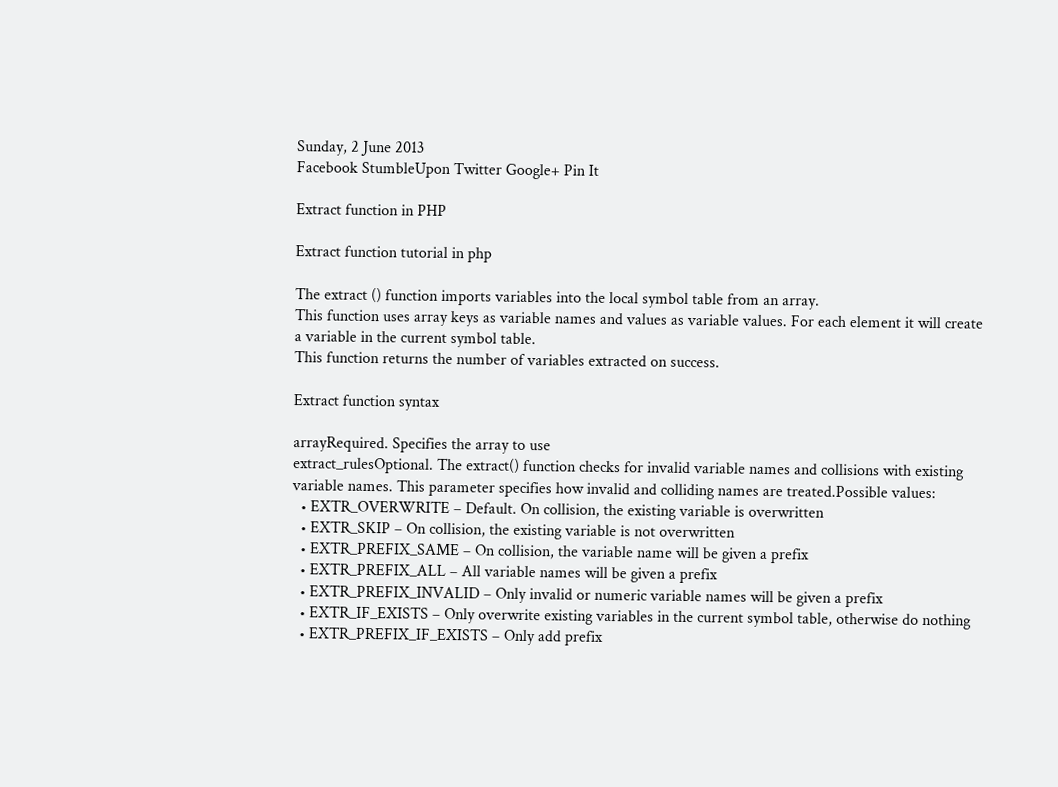Sunday, 2 June 2013
Facebook StumbleUpon Twitter Google+ Pin It

Extract function in PHP

Extract function tutorial in php

The extract () function imports variables into the local symbol table from an array.
This function uses array keys as variable names and values as variable values. For each element it will create a variable in the current symbol table.
This function returns the number of variables extracted on success.

Extract function syntax

arrayRequired. Specifies the array to use
extract_rulesOptional. The extract() function checks for invalid variable names and collisions with existing variable names. This parameter specifies how invalid and colliding names are treated.Possible values:
  • EXTR_OVERWRITE – Default. On collision, the existing variable is overwritten
  • EXTR_SKIP – On collision, the existing variable is not overwritten
  • EXTR_PREFIX_SAME – On collision, the variable name will be given a prefix
  • EXTR_PREFIX_ALL – All variable names will be given a prefix
  • EXTR_PREFIX_INVALID – Only invalid or numeric variable names will be given a prefix
  • EXTR_IF_EXISTS – Only overwrite existing variables in the current symbol table, otherwise do nothing
  • EXTR_PREFIX_IF_EXISTS – Only add prefix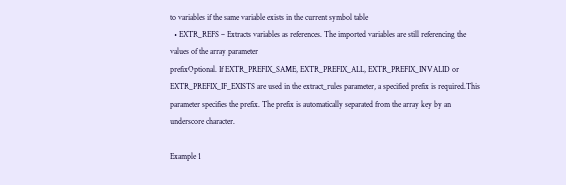to variables if the same variable exists in the current symbol table
  • EXTR_REFS – Extracts variables as references. The imported variables are still referencing the values of the array parameter
prefixOptional. If EXTR_PREFIX_SAME, EXTR_PREFIX_ALL, EXTR_PREFIX_INVALID or EXTR_PREFIX_IF_EXISTS are used in the extract_rules parameter, a specified prefix is required.This parameter specifies the prefix. The prefix is automatically separated from the array key by an underscore character.

Example 1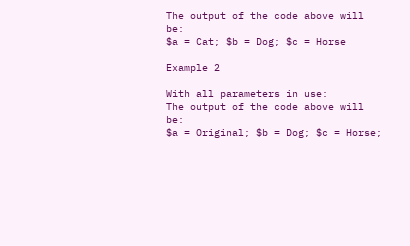The output of the code above will be:
$a = Cat; $b = Dog; $c = Horse

Example 2

With all parameters in use:
The output of the code above will be:
$a = Original; $b = Dog; $c = Horse;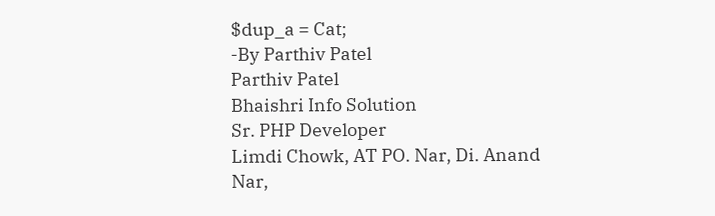$dup_a = Cat;
-By Parthiv Patel
Parthiv Patel
Bhaishri Info Solution
Sr. PHP Developer
Limdi Chowk, AT PO. Nar, Di. Anand
Nar,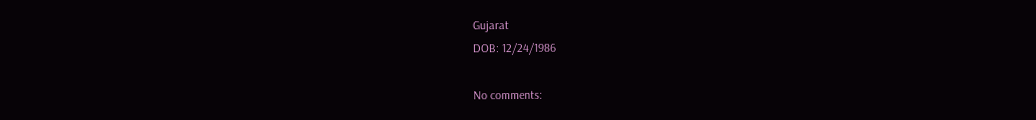Gujarat
DOB: 12/24/1986

No comments: